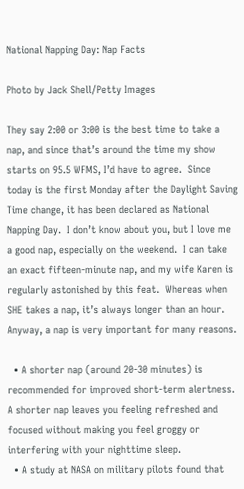National Napping Day: Nap Facts

Photo by Jack Shell/Petty Images

They say 2:00 or 3:00 is the best time to take a nap, and since that’s around the time my show starts on 95.5 WFMS, I’d have to agree.  Since today is the first Monday after the Daylight Saving Time change, it has been declared as National Napping Day.  I don’t know about you, but I love me a good nap, especially on the weekend.  I can take an exact fifteen-minute nap, and my wife Karen is regularly astonished by this feat.  Whereas when SHE takes a nap, it’s always longer than an hour.  Anyway, a nap is very important for many reasons.

  • A shorter nap (around 20-30 minutes) is recommended for improved short-term alertness. A shorter nap leaves you feeling refreshed and focused without making you feel groggy or interfering with your nighttime sleep.
  • A study at NASA on military pilots found that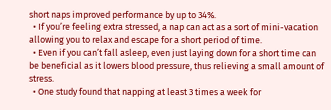short naps improved performance by up to 34%.
  • If you’re feeling extra stressed, a nap can act as a sort of mini-vacation allowing you to relax and escape for a short period of time.
  • Even if you can’t fall asleep, even just laying down for a short time can be beneficial as it lowers blood pressure, thus relieving a small amount of stress.
  • One study found that napping at least 3 times a week for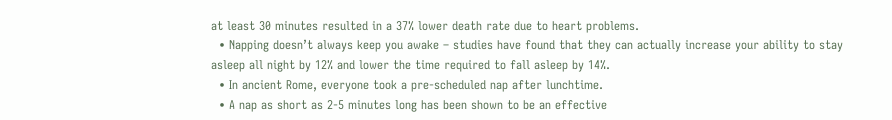at least 30 minutes resulted in a 37% lower death rate due to heart problems.
  • Napping doesn’t always keep you awake – studies have found that they can actually increase your ability to stay asleep all night by 12% and lower the time required to fall asleep by 14%.
  • In ancient Rome, everyone took a pre-scheduled nap after lunchtime.
  • A nap as short as 2-5 minutes long has been shown to be an effective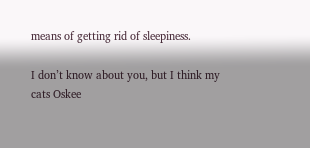means of getting rid of sleepiness.

I don’t know about you, but I think my cats Oskee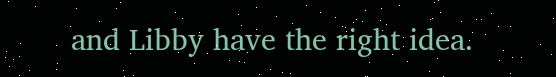and Libby have the right idea.